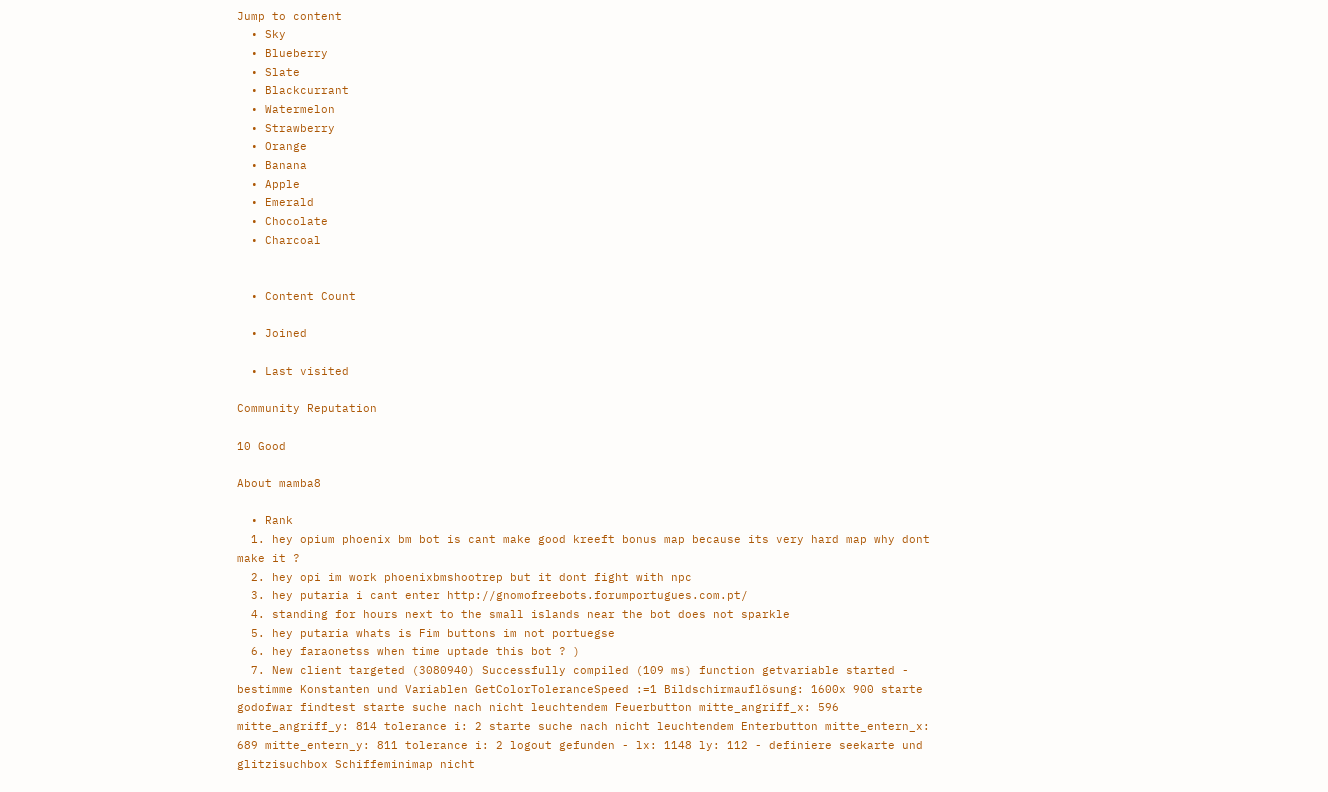Jump to content
  • Sky
  • Blueberry
  • Slate
  • Blackcurrant
  • Watermelon
  • Strawberry
  • Orange
  • Banana
  • Apple
  • Emerald
  • Chocolate
  • Charcoal


  • Content Count

  • Joined

  • Last visited

Community Reputation

10 Good

About mamba8

  • Rank
  1. hey opium phoenix bm bot is cant make good kreeft bonus map because its very hard map why dont make it ?
  2. hey opi im work phoenixbmshootrep but it dont fight with npc
  3. hey putaria i cant enter http://gnomofreebots.forumportugues.com.pt/
  4. standing for hours next to the small islands near the bot does not sparkle
  5. hey putaria whats is Fim buttons im not portuegse
  6. hey faraonetss when time uptade this bot ? )
  7. New client targeted (3080940) Successfully compiled (109 ms) function getvariable started - bestimme Konstanten und Variablen GetColorToleranceSpeed :=1 Bildschirmauflösung: 1600x 900 starte godofwar findtest starte suche nach nicht leuchtendem Feuerbutton mitte_angriff_x: 596 mitte_angriff_y: 814 tolerance i: 2 starte suche nach nicht leuchtendem Enterbutton mitte_entern_x: 689 mitte_entern_y: 811 tolerance i: 2 logout gefunden - lx: 1148 ly: 112 - definiere seekarte und glitzisuchbox Schiffeminimap nicht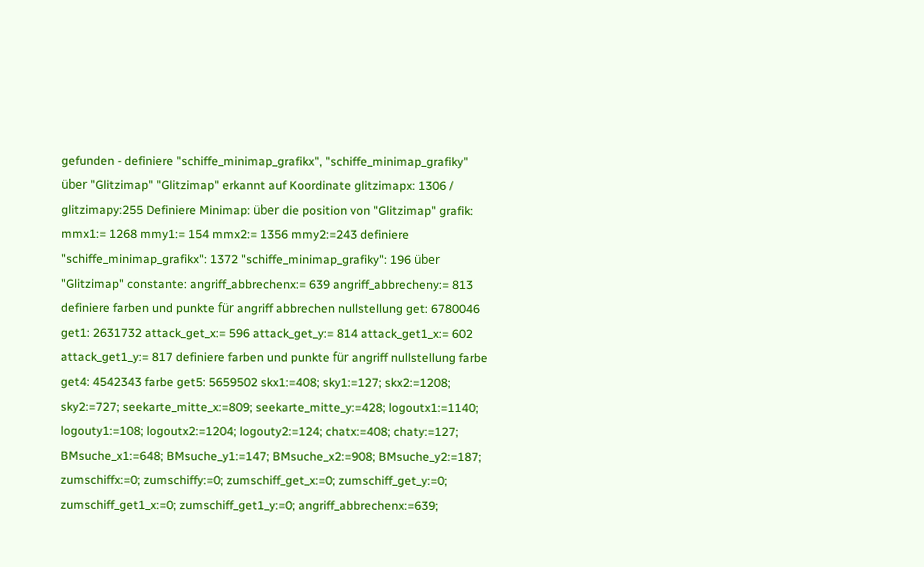gefunden - definiere "schiffe_minimap_grafikx", "schiffe_minimap_grafiky" über "Glitzimap" "Glitzimap" erkannt auf Koordinate glitzimapx: 1306 / glitzimapy:255 Definiere Minimap: über die position von "Glitzimap" grafik: mmx1:= 1268 mmy1:= 154 mmx2:= 1356 mmy2:=243 definiere "schiffe_minimap_grafikx": 1372 "schiffe_minimap_grafiky": 196 über "Glitzimap" constante: angriff_abbrechenx:= 639 angriff_abbrecheny:= 813 definiere farben und punkte für angriff abbrechen nullstellung get: 6780046 get1: 2631732 attack_get_x:= 596 attack_get_y:= 814 attack_get1_x:= 602 attack_get1_y:= 817 definiere farben und punkte für angriff nullstellung farbe get4: 4542343 farbe get5: 5659502 skx1:=408; sky1:=127; skx2:=1208; sky2:=727; seekarte_mitte_x:=809; seekarte_mitte_y:=428; logoutx1:=1140; logouty1:=108; logoutx2:=1204; logouty2:=124; chatx:=408; chaty:=127; BMsuche_x1:=648; BMsuche_y1:=147; BMsuche_x2:=908; BMsuche_y2:=187; zumschiffx:=0; zumschiffy:=0; zumschiff_get_x:=0; zumschiff_get_y:=0; zumschiff_get1_x:=0; zumschiff_get1_y:=0; angriff_abbrechenx:=639;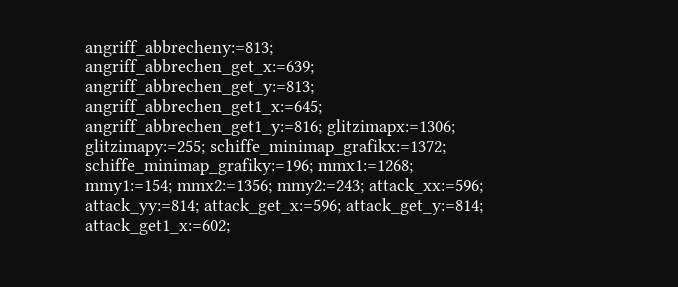angriff_abbrecheny:=813; angriff_abbrechen_get_x:=639; angriff_abbrechen_get_y:=813; angriff_abbrechen_get1_x:=645; angriff_abbrechen_get1_y:=816; glitzimapx:=1306; glitzimapy:=255; schiffe_minimap_grafikx:=1372; schiffe_minimap_grafiky:=196; mmx1:=1268; mmy1:=154; mmx2:=1356; mmy2:=243; attack_xx:=596; attack_yy:=814; attack_get_x:=596; attack_get_y:=814; attack_get1_x:=602;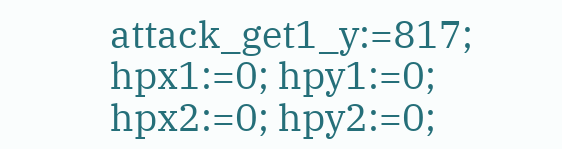attack_get1_y:=817; hpx1:=0; hpy1:=0; hpx2:=0; hpy2:=0;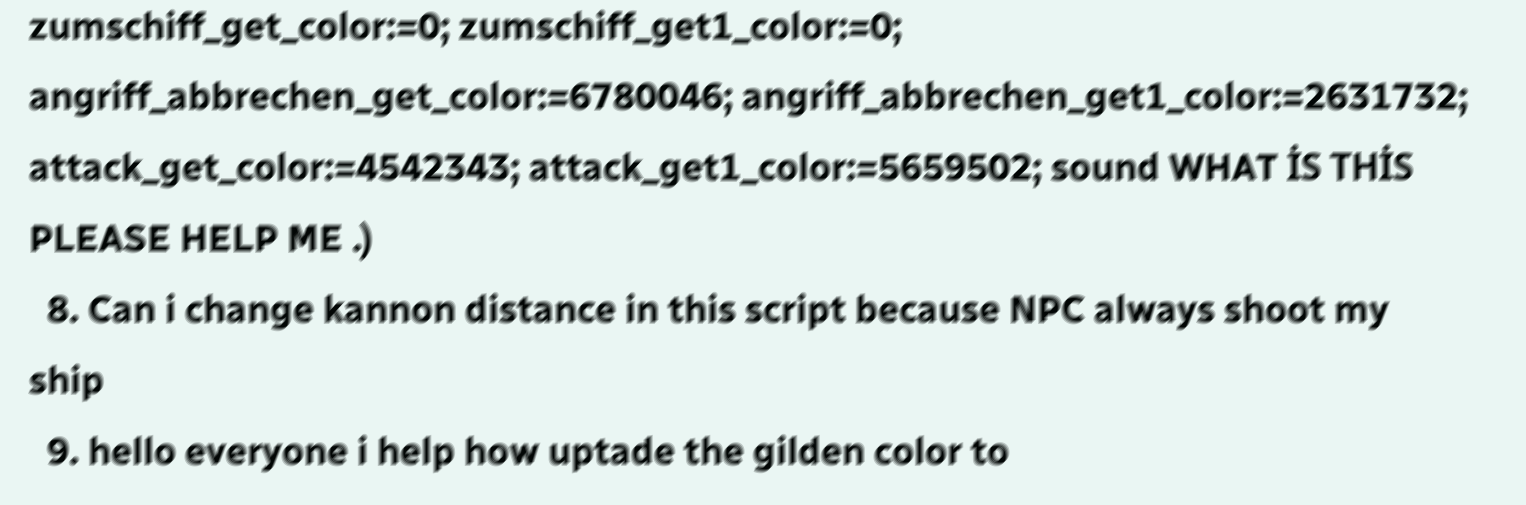zumschiff_get_color:=0; zumschiff_get1_color:=0; angriff_abbrechen_get_color:=6780046; angriff_abbrechen_get1_color:=2631732; attack_get_color:=4542343; attack_get1_color:=5659502; sound WHAT İS THİS PLEASE HELP ME .)
  8. Can i change kannon distance in this script because NPC always shoot my ship
  9. hello everyone i help how uptade the gilden color to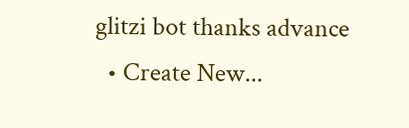glitzi bot thanks advance
  • Create New...